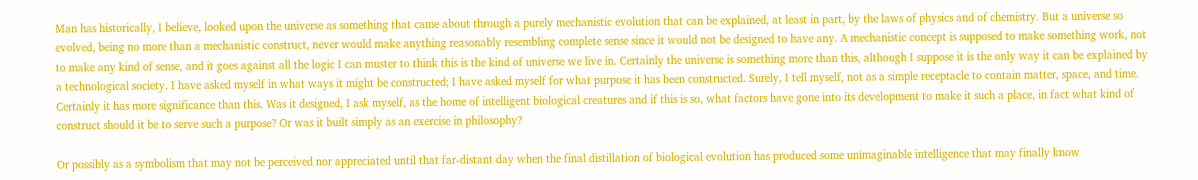Man has historically, I believe, looked upon the universe as something that came about through a purely mechanistic evolution that can be explained, at least in part, by the laws of physics and of chemistry. But a universe so evolved, being no more than a mechanistic construct, never would make anything reasonably resembling complete sense since it would not be designed to have any. A mechanistic concept is supposed to make something work, not to make any kind of sense, and it goes against all the logic I can muster to think this is the kind of universe we live in. Certainly the universe is something more than this, although I suppose it is the only way it can be explained by a technological society. I have asked myself in what ways it might be constructed; I have asked myself for what purpose it has been constructed. Surely, I tell myself, not as a simple receptacle to contain matter, space, and time. Certainly it has more significance than this. Was it designed, I ask myself, as the home of intelligent biological creatures and if this is so, what factors have gone into its development to make it such a place, in fact what kind of construct should it be to serve such a purpose? Or was it built simply as an exercise in philosophy?

Or possibly as a symbolism that may not be perceived nor appreciated until that far-distant day when the final distillation of biological evolution has produced some unimaginable intelligence that may finally know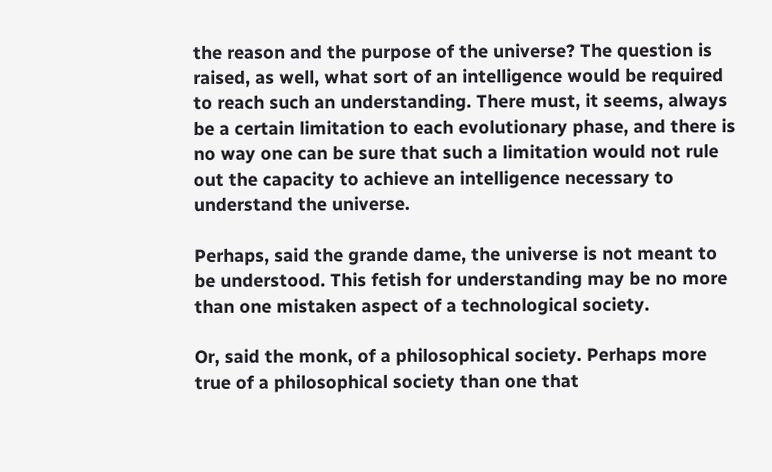the reason and the purpose of the universe? The question is raised, as well, what sort of an intelligence would be required to reach such an understanding. There must, it seems, always be a certain limitation to each evolutionary phase, and there is no way one can be sure that such a limitation would not rule out the capacity to achieve an intelligence necessary to understand the universe.

Perhaps, said the grande dame, the universe is not meant to be understood. This fetish for understanding may be no more than one mistaken aspect of a technological society.

Or, said the monk, of a philosophical society. Perhaps more true of a philosophical society than one that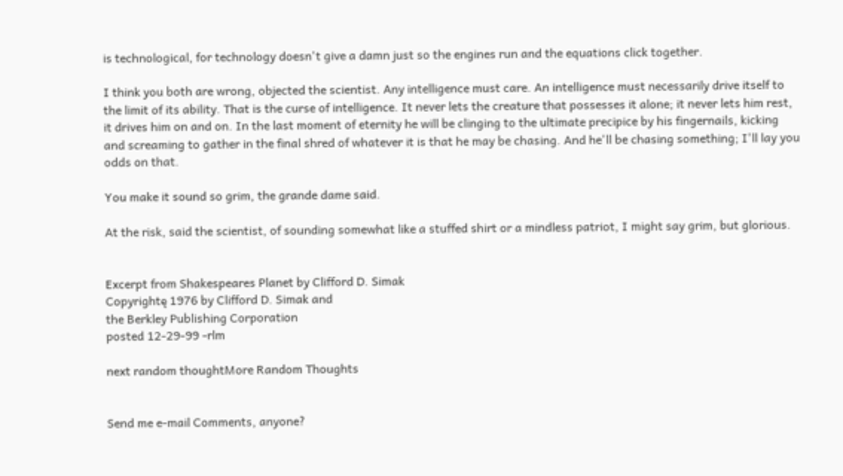is technological, for technology doesn't give a damn just so the engines run and the equations click together.

I think you both are wrong, objected the scientist. Any intelligence must care. An intelligence must necessarily drive itself to the limit of its ability. That is the curse of intelligence. It never lets the creature that possesses it alone; it never lets him rest, it drives him on and on. In the last moment of eternity he will be clinging to the ultimate precipice by his fingernails, kicking and screaming to gather in the final shred of whatever it is that he may be chasing. And he'll be chasing something; I'll lay you odds on that.

You make it sound so grim, the grande dame said.

At the risk, said the scientist, of sounding somewhat like a stuffed shirt or a mindless patriot, I might say grim, but glorious.


Excerpt from Shakespeares Planet by Clifford D. Simak
Copyrightę 1976 by Clifford D. Simak and
the Berkley Publishing Corporation
posted 12-29-99 -rlm

next random thoughtMore Random Thoughts


Send me e-mail Comments, anyone?